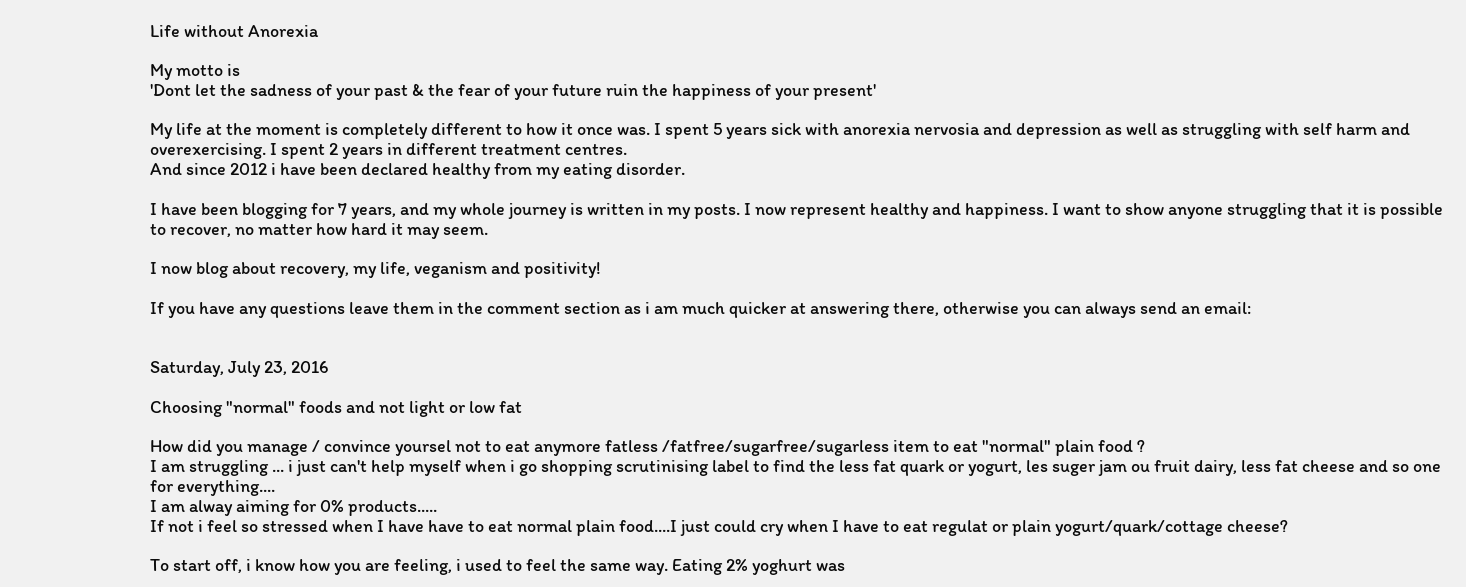Life without Anorexia

My motto is
'Dont let the sadness of your past & the fear of your future ruin the happiness of your present'

My life at the moment is completely different to how it once was. I spent 5 years sick with anorexia nervosia and depression as well as struggling with self harm and overexercising. I spent 2 years in different treatment centres.
And since 2012 i have been declared healthy from my eating disorder.

I have been blogging for 7 years, and my whole journey is written in my posts. I now represent healthy and happiness. I want to show anyone struggling that it is possible to recover, no matter how hard it may seem.

I now blog about recovery, my life, veganism and positivity!

If you have any questions leave them in the comment section as i am much quicker at answering there, otherwise you can always send an email:


Saturday, July 23, 2016

Choosing "normal" foods and not light or low fat

How did you manage / convince yoursel not to eat anymore fatless /fatfree/sugarfree/sugarless item to eat "normal" plain food ?
I am struggling ... i just can't help myself when i go shopping scrutinising label to find the less fat quark or yogurt, les suger jam ou fruit dairy, less fat cheese and so one for everything....
I am alway aiming for 0% products.....
If not i feel so stressed when I have have to eat normal plain food....I just could cry when I have to eat regulat or plain yogurt/quark/cottage cheese?

To start off, i know how you are feeling, i used to feel the same way. Eating 2% yoghurt was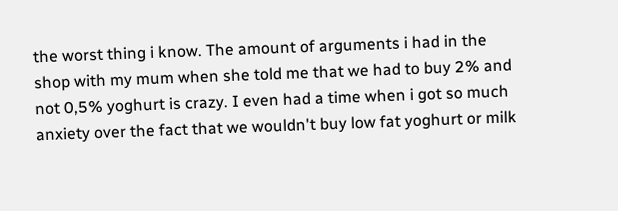the worst thing i know. The amount of arguments i had in the shop with my mum when she told me that we had to buy 2% and not 0,5% yoghurt is crazy. I even had a time when i got so much anxiety over the fact that we wouldn't buy low fat yoghurt or milk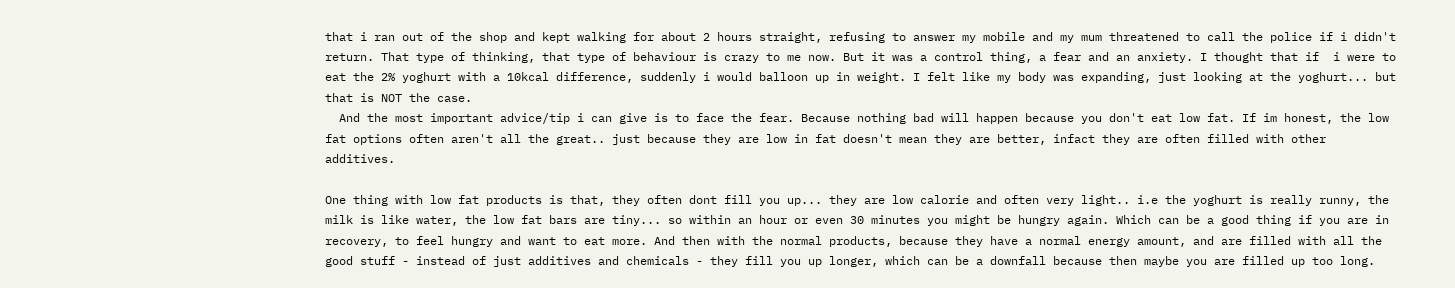that i ran out of the shop and kept walking for about 2 hours straight, refusing to answer my mobile and my mum threatened to call the police if i didn't return. That type of thinking, that type of behaviour is crazy to me now. But it was a control thing, a fear and an anxiety. I thought that if  i were to eat the 2% yoghurt with a 10kcal difference, suddenly i would balloon up in weight. I felt like my body was expanding, just looking at the yoghurt... but that is NOT the case.
  And the most important advice/tip i can give is to face the fear. Because nothing bad will happen because you don't eat low fat. If im honest, the low fat options often aren't all the great.. just because they are low in fat doesn't mean they are better, infact they are often filled with other additives.

One thing with low fat products is that, they often dont fill you up... they are low calorie and often very light.. i.e the yoghurt is really runny, the milk is like water, the low fat bars are tiny... so within an hour or even 30 minutes you might be hungry again. Which can be a good thing if you are in recovery, to feel hungry and want to eat more. And then with the normal products, because they have a normal energy amount, and are filled with all the good stuff - instead of just additives and chemicals - they fill you up longer, which can be a downfall because then maybe you are filled up too long.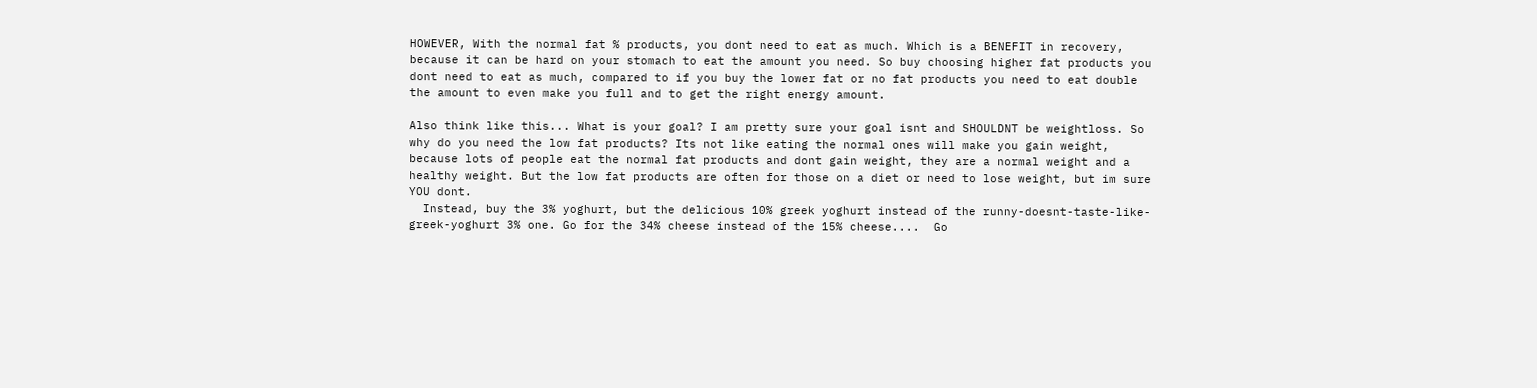HOWEVER, With the normal fat % products, you dont need to eat as much. Which is a BENEFIT in recovery, because it can be hard on your stomach to eat the amount you need. So buy choosing higher fat products you dont need to eat as much, compared to if you buy the lower fat or no fat products you need to eat double the amount to even make you full and to get the right energy amount.

Also think like this... What is your goal? I am pretty sure your goal isnt and SHOULDNT be weightloss. So why do you need the low fat products? Its not like eating the normal ones will make you gain weight, because lots of people eat the normal fat products and dont gain weight, they are a normal weight and a healthy weight. But the low fat products are often for those on a diet or need to lose weight, but im sure YOU dont.
  Instead, buy the 3% yoghurt, but the delicious 10% greek yoghurt instead of the runny-doesnt-taste-like-greek-yoghurt 3% one. Go for the 34% cheese instead of the 15% cheese....  Go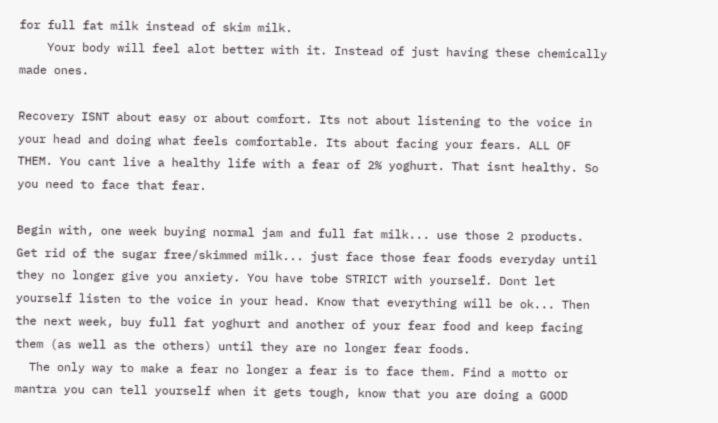for full fat milk instead of skim milk.
    Your body will feel alot better with it. Instead of just having these chemically made ones.

Recovery ISNT about easy or about comfort. Its not about listening to the voice in your head and doing what feels comfortable. Its about facing your fears. ALL OF THEM. You cant live a healthy life with a fear of 2% yoghurt. That isnt healthy. So you need to face that fear.

Begin with, one week buying normal jam and full fat milk... use those 2 products. Get rid of the sugar free/skimmed milk... just face those fear foods everyday until they no longer give you anxiety. You have tobe STRICT with yourself. Dont let yourself listen to the voice in your head. Know that everything will be ok... Then the next week, buy full fat yoghurt and another of your fear food and keep facing them (as well as the others) until they are no longer fear foods.
  The only way to make a fear no longer a fear is to face them. Find a motto or mantra you can tell yourself when it gets tough, know that you are doing a GOOD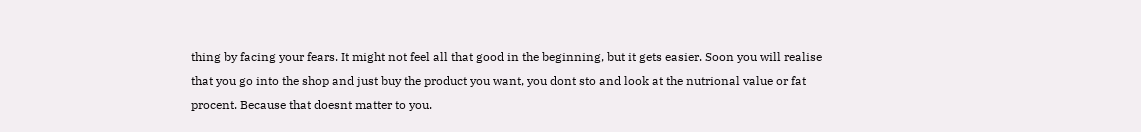thing by facing your fears. It might not feel all that good in the beginning, but it gets easier. Soon you will realise that you go into the shop and just buy the product you want, you dont sto and look at the nutrional value or fat procent. Because that doesnt matter to you.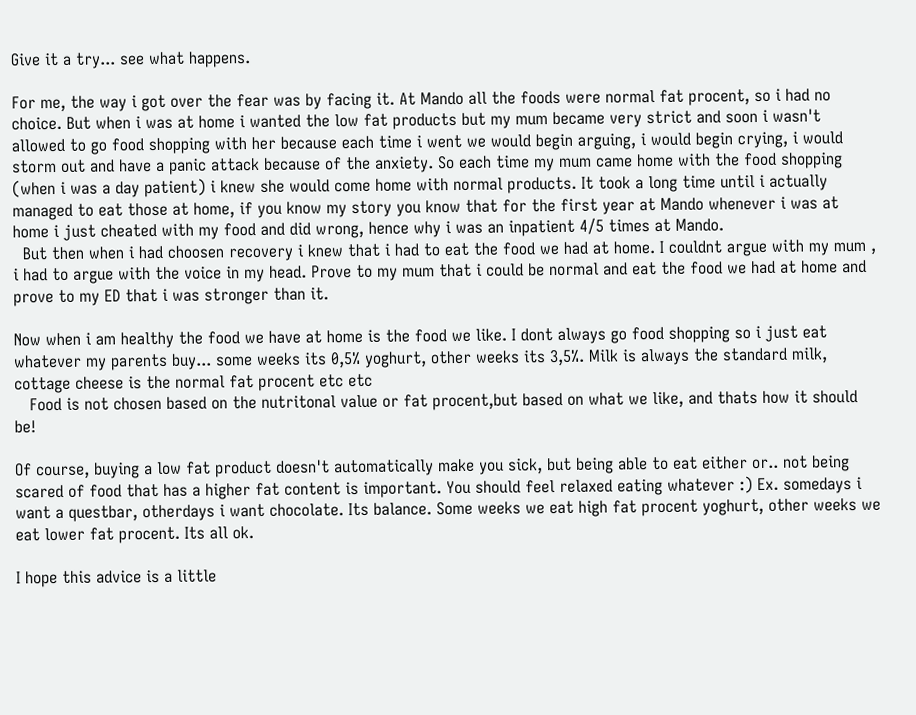Give it a try... see what happens.

For me, the way i got over the fear was by facing it. At Mando all the foods were normal fat procent, so i had no choice. But when i was at home i wanted the low fat products but my mum became very strict and soon i wasn't allowed to go food shopping with her because each time i went we would begin arguing, i would begin crying, i would storm out and have a panic attack because of the anxiety. So each time my mum came home with the food shopping (when i was a day patient) i knew she would come home with normal products. It took a long time until i actually managed to eat those at home, if you know my story you know that for the first year at Mando whenever i was at home i just cheated with my food and did wrong, hence why i was an inpatient 4/5 times at Mando.
  But then when i had choosen recovery i knew that i had to eat the food we had at home. I couldnt argue with my mum , i had to argue with the voice in my head. Prove to my mum that i could be normal and eat the food we had at home and prove to my ED that i was stronger than it.

Now when i am healthy the food we have at home is the food we like. I dont always go food shopping so i just eat whatever my parents buy... some weeks its 0,5% yoghurt, other weeks its 3,5%. Milk is always the standard milk, cottage cheese is the normal fat procent etc etc
   Food is not chosen based on the nutritonal value or fat procent,but based on what we like, and thats how it should be!

Of course, buying a low fat product doesn't automatically make you sick, but being able to eat either or.. not being scared of food that has a higher fat content is important. You should feel relaxed eating whatever :) Ex. somedays i want a questbar, otherdays i want chocolate. Its balance. Some weeks we eat high fat procent yoghurt, other weeks we eat lower fat procent. Its all ok.

I hope this advice is a little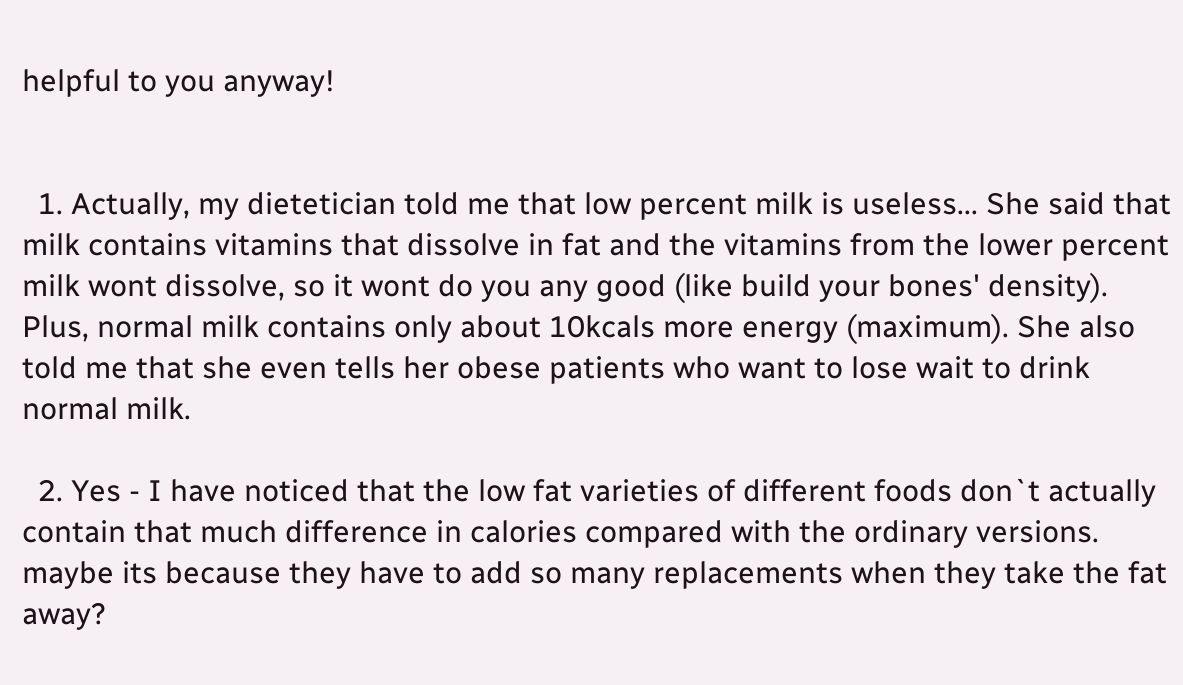helpful to you anyway!


  1. Actually, my dietetician told me that low percent milk is useless... She said that milk contains vitamins that dissolve in fat and the vitamins from the lower percent milk wont dissolve, so it wont do you any good (like build your bones' density). Plus, normal milk contains only about 10kcals more energy (maximum). She also told me that she even tells her obese patients who want to lose wait to drink normal milk.

  2. Yes - I have noticed that the low fat varieties of different foods don`t actually contain that much difference in calories compared with the ordinary versions. maybe its because they have to add so many replacements when they take the fat away?